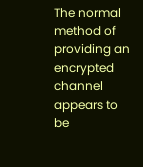The normal method of providing an encrypted channel appears to be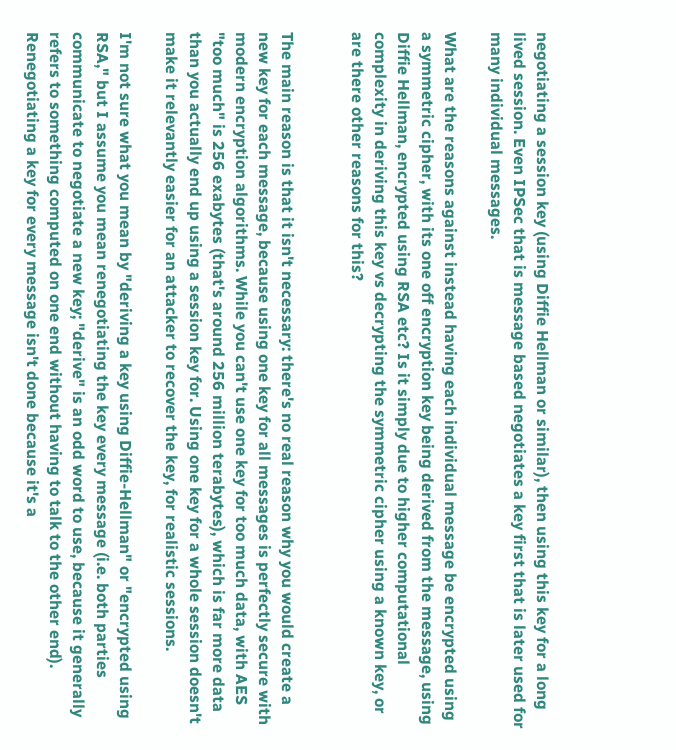negotiating a session key (using Diffie Hellman or similar), then using this key for a long lived session. Even IPSec that is message based negotiates a key first that is later used for many individual messages.

What are the reasons against instead having each individual message be encrypted using a symmetric cipher, with its one off encryption key being derived from the message, using Diffie Hellman, encrypted using RSA etc? Is it simply due to higher computational complexity in deriving this key vs decrypting the symmetric cipher using a known key, or are there other reasons for this?


The main reason is that it isn't necessary: there's no real reason why you would create a new key for each message, because using one key for all messages is perfectly secure with modern encryption algorithms. While you can't use one key for too much data, with AES "too much" is 256 exabytes (that's around 256 million terabytes), which is far more data than you actually end up using a session key for. Using one key for a whole session doesn't make it relevantly easier for an attacker to recover the key, for realistic sessions.

I'm not sure what you mean by "deriving a key using Diffie-Hellman" or "encrypted using RSA," but I assume you mean renegotiating the key every message (i.e. both parties communicate to negotiate a new key; "derive" is an odd word to use, because it generally refers to something computed on one end without having to talk to the other end). Renegotiating a key for every message isn't done because it's a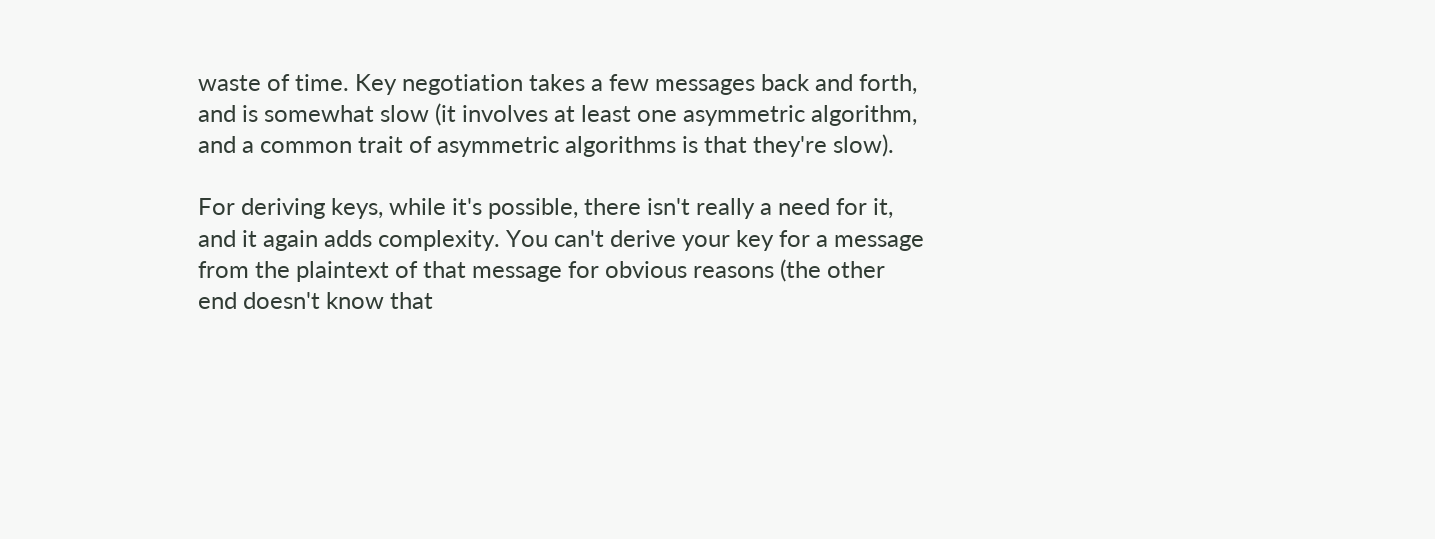waste of time. Key negotiation takes a few messages back and forth, and is somewhat slow (it involves at least one asymmetric algorithm, and a common trait of asymmetric algorithms is that they're slow).

For deriving keys, while it's possible, there isn't really a need for it, and it again adds complexity. You can't derive your key for a message from the plaintext of that message for obvious reasons (the other end doesn't know that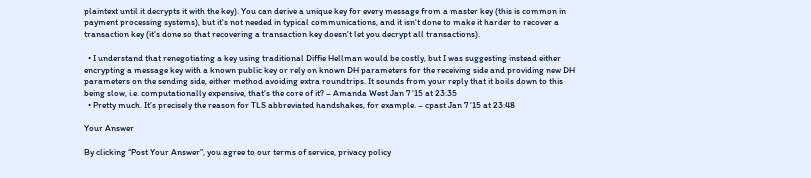plaintext until it decrypts it with the key). You can derive a unique key for every message from a master key (this is common in payment processing systems), but it's not needed in typical communications, and it isn't done to make it harder to recover a transaction key (it's done so that recovering a transaction key doesn't let you decrypt all transactions).

  • I understand that renegotiating a key using traditional Diffie Hellman would be costly, but I was suggesting instead either encrypting a message key with a known public key or rely on known DH parameters for the receiving side and providing new DH parameters on the sending side, either method avoiding extra roundtrips. It sounds from your reply that it boils down to this being slow, i.e. computationally expensive, that's the core of it? – Amanda West Jan 7 '15 at 23:35
  • Pretty much. It's precisely the reason for TLS abbreviated handshakes, for example. – cpast Jan 7 '15 at 23:48

Your Answer

By clicking “Post Your Answer”, you agree to our terms of service, privacy policy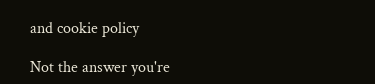and cookie policy

Not the answer you're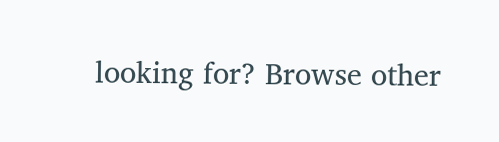looking for? Browse other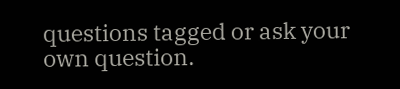questions tagged or ask your own question.